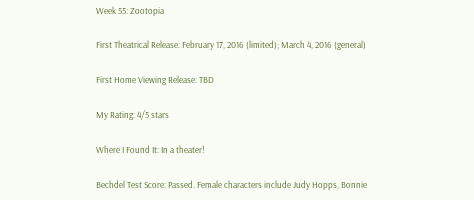Week 55: Zootopia

First Theatrical Release: February 17, 2016 (limited); March 4, 2016 (general)

First Home Viewing Release: TBD

My Rating: 4/5 stars

Where I Found It: In a theater!

Bechdel Test Score: Passed. Female characters include Judy Hopps, Bonnie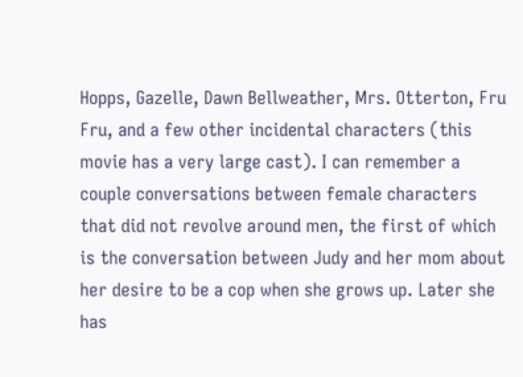Hopps, Gazelle, Dawn Bellweather, Mrs. Otterton, Fru Fru, and a few other incidental characters (this movie has a very large cast). I can remember a couple conversations between female characters that did not revolve around men, the first of which is the conversation between Judy and her mom about her desire to be a cop when she grows up. Later she has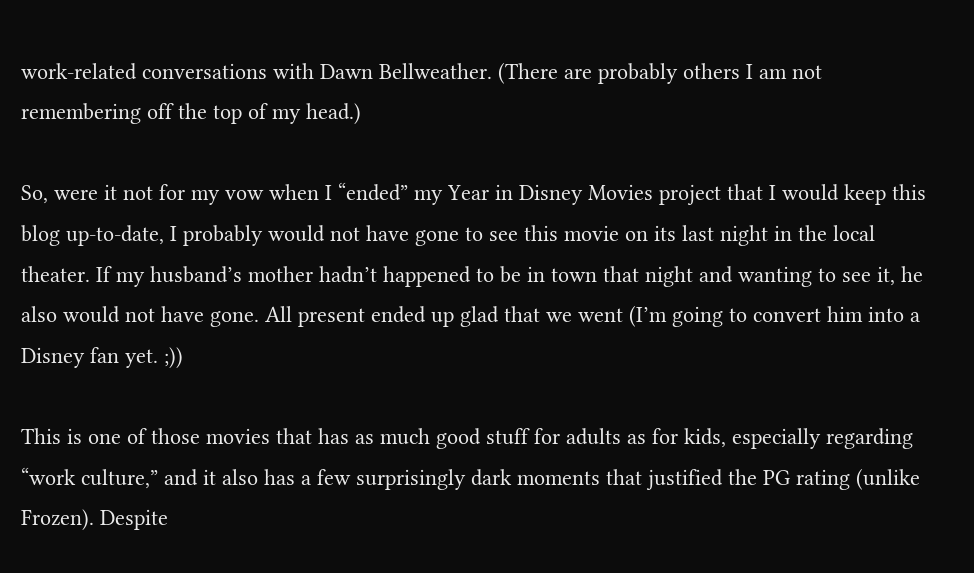work-related conversations with Dawn Bellweather. (There are probably others I am not remembering off the top of my head.)

So, were it not for my vow when I “ended” my Year in Disney Movies project that I would keep this blog up-to-date, I probably would not have gone to see this movie on its last night in the local theater. If my husband’s mother hadn’t happened to be in town that night and wanting to see it, he also would not have gone. All present ended up glad that we went (I’m going to convert him into a Disney fan yet. ;))

This is one of those movies that has as much good stuff for adults as for kids, especially regarding “work culture,” and it also has a few surprisingly dark moments that justified the PG rating (unlike Frozen). Despite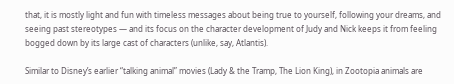that, it is mostly light and fun with timeless messages about being true to yourself, following your dreams, and seeing past stereotypes — and its focus on the character development of Judy and Nick keeps it from feeling bogged down by its large cast of characters (unlike, say, Atlantis).

Similar to Disney’s earlier “talking animal” movies (Lady & the Tramp, The Lion King), in Zootopia animals are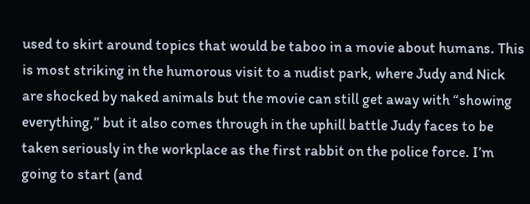used to skirt around topics that would be taboo in a movie about humans. This is most striking in the humorous visit to a nudist park, where Judy and Nick are shocked by naked animals but the movie can still get away with “showing everything,” but it also comes through in the uphill battle Judy faces to be taken seriously in the workplace as the first rabbit on the police force. I’m going to start (and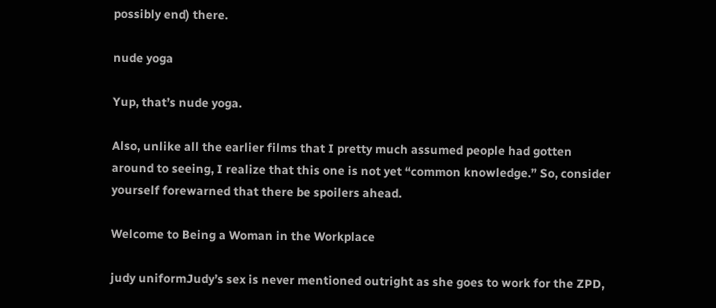possibly end) there.

nude yoga

Yup, that’s nude yoga.

Also, unlike all the earlier films that I pretty much assumed people had gotten around to seeing, I realize that this one is not yet “common knowledge.” So, consider yourself forewarned that there be spoilers ahead.

Welcome to Being a Woman in the Workplace

judy uniformJudy’s sex is never mentioned outright as she goes to work for the ZPD,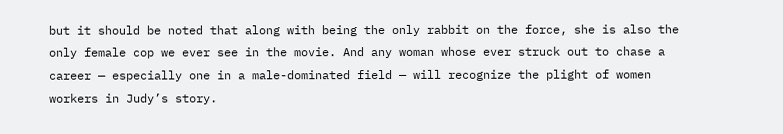but it should be noted that along with being the only rabbit on the force, she is also the only female cop we ever see in the movie. And any woman whose ever struck out to chase a career — especially one in a male-dominated field — will recognize the plight of women workers in Judy’s story.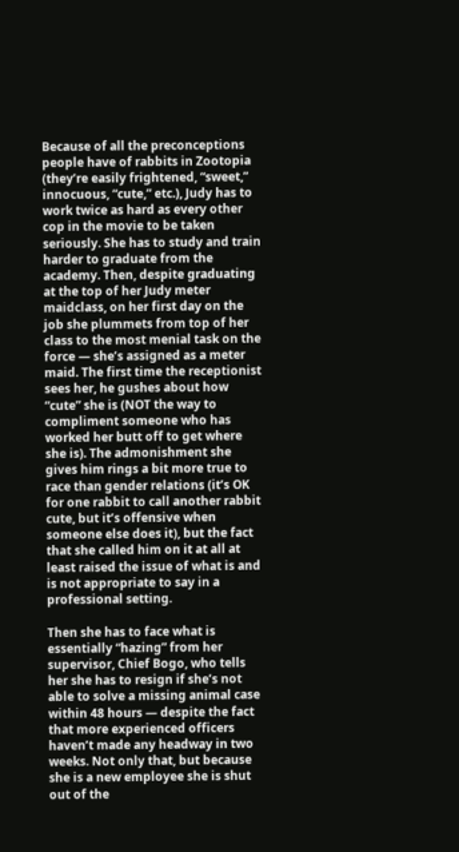Because of all the preconceptions people have of rabbits in Zootopia (they’re easily frightened, “sweet,” innocuous, “cute,” etc.), Judy has to work twice as hard as every other cop in the movie to be taken seriously. She has to study and train harder to graduate from the academy. Then, despite graduating at the top of her Judy meter maidclass, on her first day on the job she plummets from top of her class to the most menial task on the force — she’s assigned as a meter maid. The first time the receptionist sees her, he gushes about how “cute” she is (NOT the way to compliment someone who has worked her butt off to get where she is). The admonishment she gives him rings a bit more true to race than gender relations (it’s OK for one rabbit to call another rabbit cute, but it’s offensive when someone else does it), but the fact that she called him on it at all at least raised the issue of what is and is not appropriate to say in a professional setting.

Then she has to face what is essentially “hazing” from her supervisor, Chief Bogo, who tells her she has to resign if she’s not able to solve a missing animal case within 48 hours — despite the fact that more experienced officers haven’t made any headway in two weeks. Not only that, but because she is a new employee she is shut out of the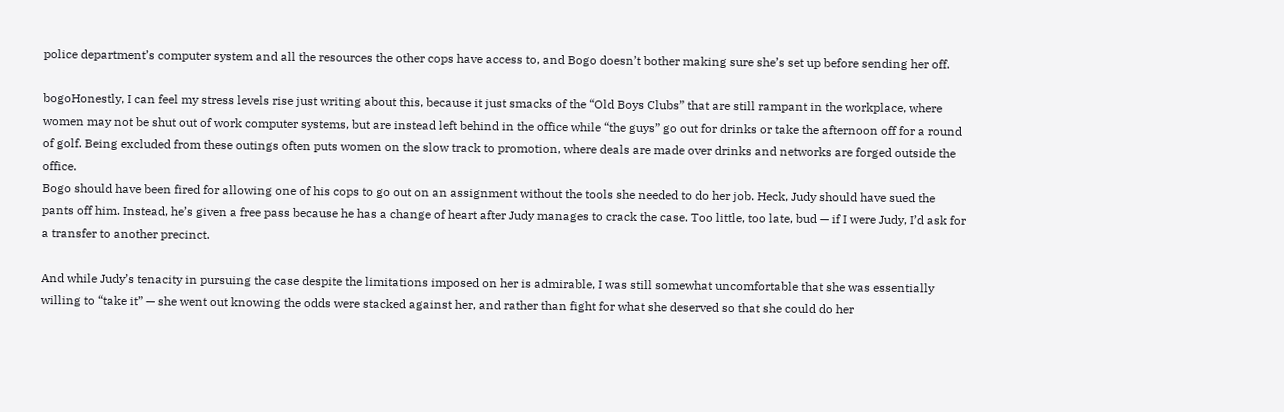police department’s computer system and all the resources the other cops have access to, and Bogo doesn’t bother making sure she’s set up before sending her off.

bogoHonestly, I can feel my stress levels rise just writing about this, because it just smacks of the “Old Boys Clubs” that are still rampant in the workplace, where women may not be shut out of work computer systems, but are instead left behind in the office while “the guys” go out for drinks or take the afternoon off for a round of golf. Being excluded from these outings often puts women on the slow track to promotion, where deals are made over drinks and networks are forged outside the office.
Bogo should have been fired for allowing one of his cops to go out on an assignment without the tools she needed to do her job. Heck, Judy should have sued the pants off him. Instead, he’s given a free pass because he has a change of heart after Judy manages to crack the case. Too little, too late, bud — if I were Judy, I’d ask for a transfer to another precinct.

And while Judy’s tenacity in pursuing the case despite the limitations imposed on her is admirable, I was still somewhat uncomfortable that she was essentially willing to “take it” — she went out knowing the odds were stacked against her, and rather than fight for what she deserved so that she could do her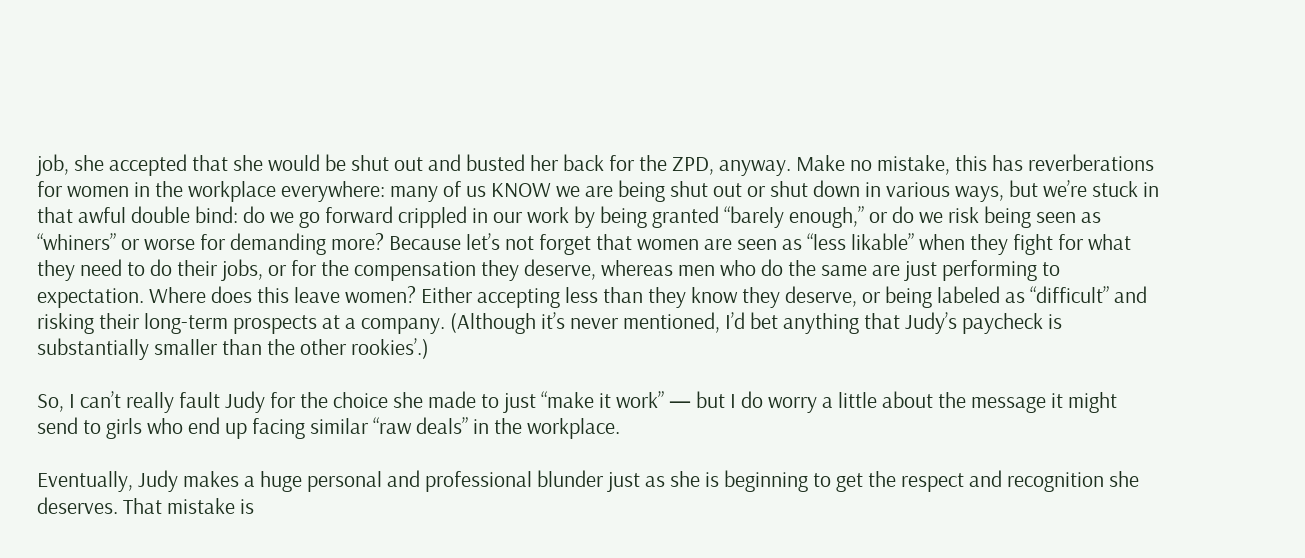job, she accepted that she would be shut out and busted her back for the ZPD, anyway. Make no mistake, this has reverberations for women in the workplace everywhere: many of us KNOW we are being shut out or shut down in various ways, but we’re stuck in that awful double bind: do we go forward crippled in our work by being granted “barely enough,” or do we risk being seen as “whiners” or worse for demanding more? Because let’s not forget that women are seen as “less likable” when they fight for what they need to do their jobs, or for the compensation they deserve, whereas men who do the same are just performing to expectation. Where does this leave women? Either accepting less than they know they deserve, or being labeled as “difficult” and risking their long-term prospects at a company. (Although it’s never mentioned, I’d bet anything that Judy’s paycheck is substantially smaller than the other rookies’.)

So, I can’t really fault Judy for the choice she made to just “make it work” — but I do worry a little about the message it might send to girls who end up facing similar “raw deals” in the workplace.

Eventually, Judy makes a huge personal and professional blunder just as she is beginning to get the respect and recognition she deserves. That mistake is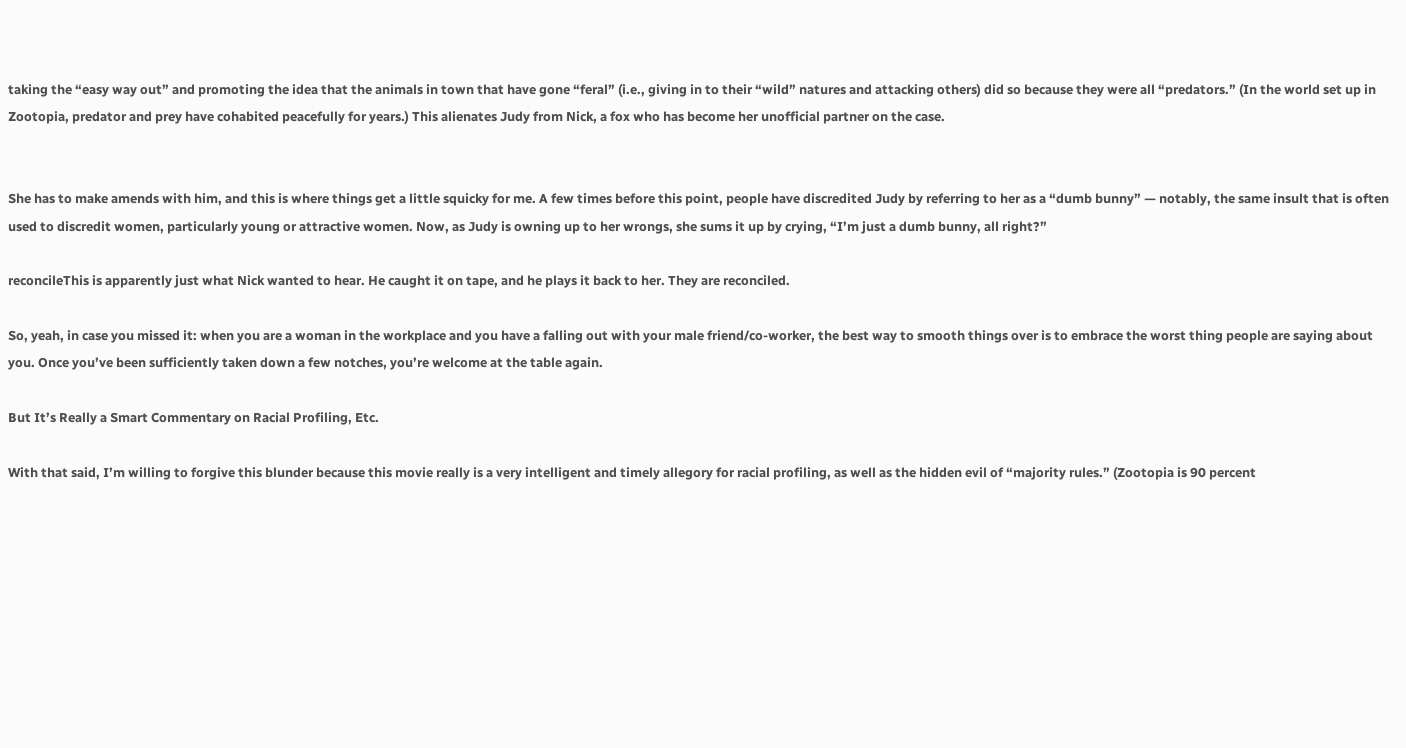taking the “easy way out” and promoting the idea that the animals in town that have gone “feral” (i.e., giving in to their “wild” natures and attacking others) did so because they were all “predators.” (In the world set up in Zootopia, predator and prey have cohabited peacefully for years.) This alienates Judy from Nick, a fox who has become her unofficial partner on the case.


She has to make amends with him, and this is where things get a little squicky for me. A few times before this point, people have discredited Judy by referring to her as a “dumb bunny” — notably, the same insult that is often used to discredit women, particularly young or attractive women. Now, as Judy is owning up to her wrongs, she sums it up by crying, “I’m just a dumb bunny, all right?”

reconcileThis is apparently just what Nick wanted to hear. He caught it on tape, and he plays it back to her. They are reconciled.

So, yeah, in case you missed it: when you are a woman in the workplace and you have a falling out with your male friend/co-worker, the best way to smooth things over is to embrace the worst thing people are saying about you. Once you’ve been sufficiently taken down a few notches, you’re welcome at the table again.

But It’s Really a Smart Commentary on Racial Profiling, Etc.

With that said, I’m willing to forgive this blunder because this movie really is a very intelligent and timely allegory for racial profiling, as well as the hidden evil of “majority rules.” (Zootopia is 90 percent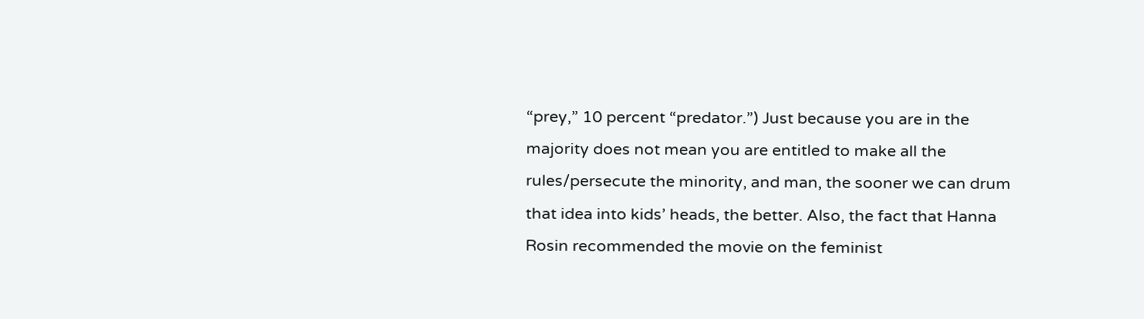“prey,” 10 percent “predator.”) Just because you are in the majority does not mean you are entitled to make all the rules/persecute the minority, and man, the sooner we can drum that idea into kids’ heads, the better. Also, the fact that Hanna Rosin recommended the movie on the feminist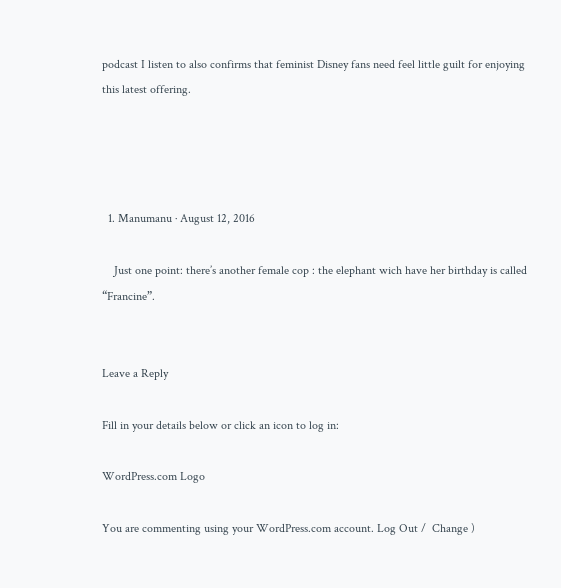podcast I listen to also confirms that feminist Disney fans need feel little guilt for enjoying this latest offering.




  1. Manumanu · August 12, 2016

    Just one point: there’s another female cop : the elephant wich have her birthday is called “Francine”.


Leave a Reply

Fill in your details below or click an icon to log in:

WordPress.com Logo

You are commenting using your WordPress.com account. Log Out /  Change )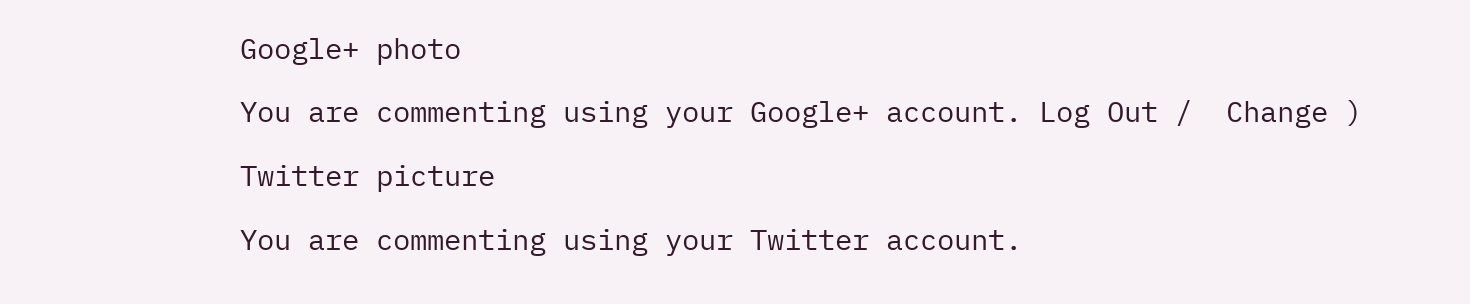Google+ photo

You are commenting using your Google+ account. Log Out /  Change )

Twitter picture

You are commenting using your Twitter account.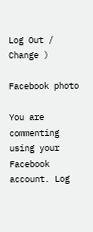Log Out /  Change )

Facebook photo

You are commenting using your Facebook account. Log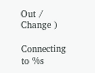Out /  Change )

Connecting to %s